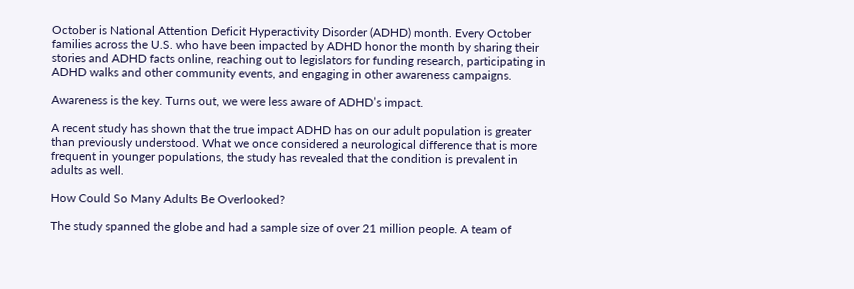October is National Attention Deficit Hyperactivity Disorder (ADHD) month. Every October families across the U.S. who have been impacted by ADHD honor the month by sharing their stories and ADHD facts online, reaching out to legislators for funding research, participating in ADHD walks and other community events, and engaging in other awareness campaigns.

Awareness is the key. Turns out, we were less aware of ADHD’s impact.

A recent study has shown that the true impact ADHD has on our adult population is greater than previously understood. What we once considered a neurological difference that is more frequent in younger populations, the study has revealed that the condition is prevalent in adults as well.

How Could So Many Adults Be Overlooked?

The study spanned the globe and had a sample size of over 21 million people. A team of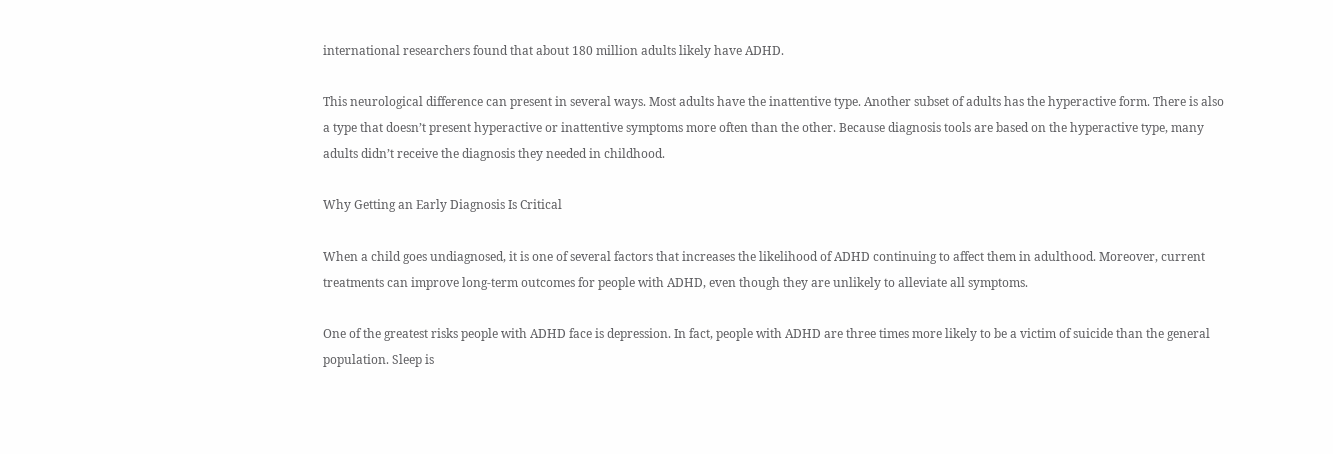international researchers found that about 180 million adults likely have ADHD.

This neurological difference can present in several ways. Most adults have the inattentive type. Another subset of adults has the hyperactive form. There is also a type that doesn’t present hyperactive or inattentive symptoms more often than the other. Because diagnosis tools are based on the hyperactive type, many adults didn’t receive the diagnosis they needed in childhood.

Why Getting an Early Diagnosis Is Critical

When a child goes undiagnosed, it is one of several factors that increases the likelihood of ADHD continuing to affect them in adulthood. Moreover, current treatments can improve long-term outcomes for people with ADHD, even though they are unlikely to alleviate all symptoms.

One of the greatest risks people with ADHD face is depression. In fact, people with ADHD are three times more likely to be a victim of suicide than the general population. Sleep is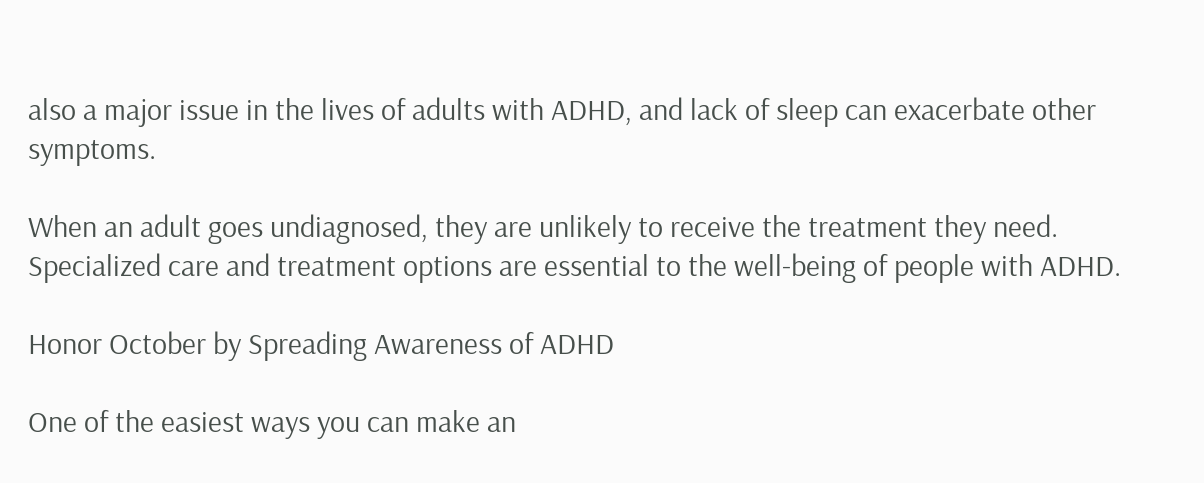also a major issue in the lives of adults with ADHD, and lack of sleep can exacerbate other symptoms.

When an adult goes undiagnosed, they are unlikely to receive the treatment they need. Specialized care and treatment options are essential to the well-being of people with ADHD.

Honor October by Spreading Awareness of ADHD

One of the easiest ways you can make an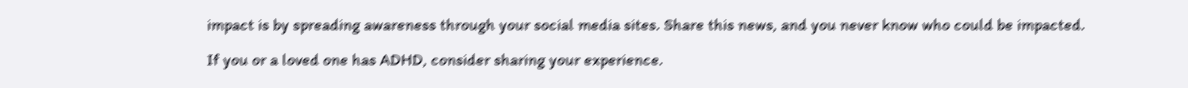impact is by spreading awareness through your social media sites. Share this news, and you never know who could be impacted.

If you or a loved one has ADHD, consider sharing your experience.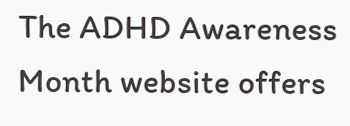The ADHD Awareness Month website offers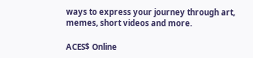ways to express your journey through art, memes, short videos and more.

ACES$ Online